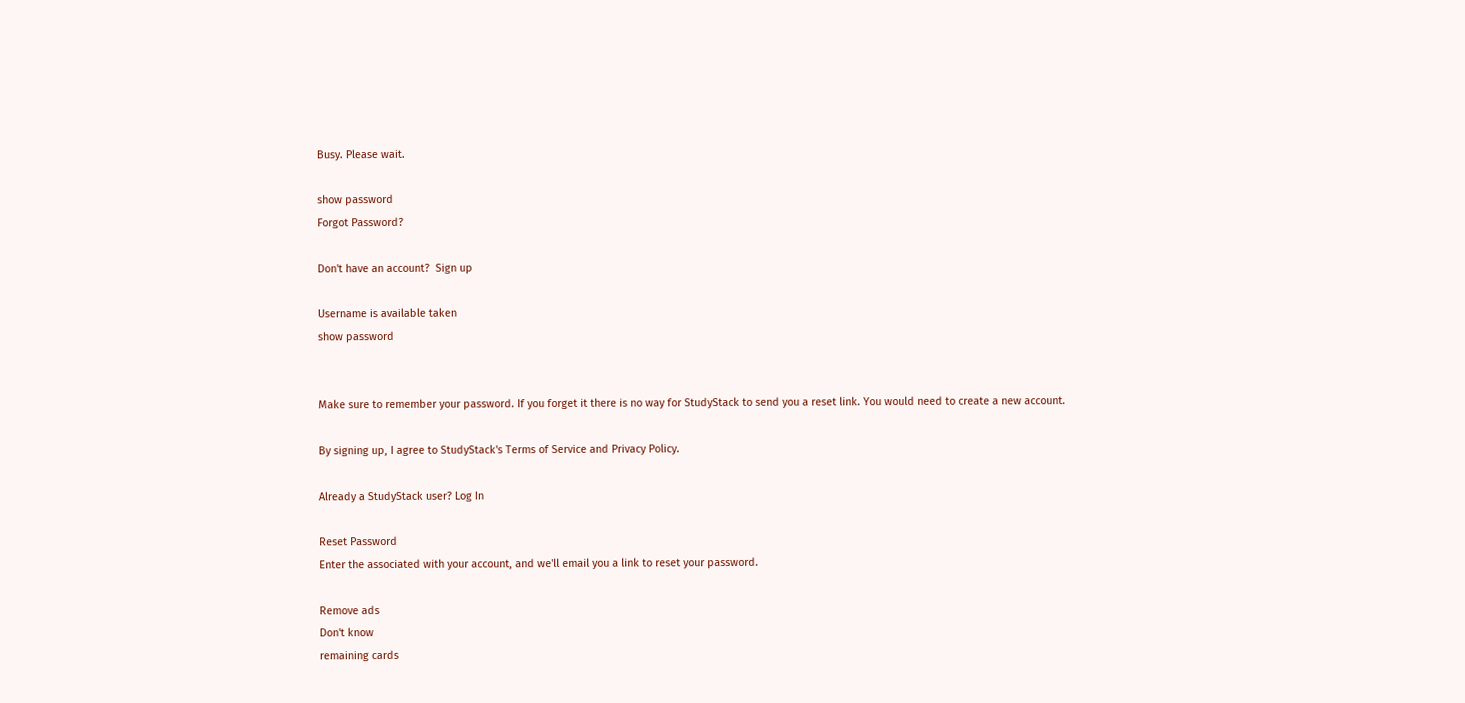Busy. Please wait.

show password
Forgot Password?

Don't have an account?  Sign up

Username is available taken
show password


Make sure to remember your password. If you forget it there is no way for StudyStack to send you a reset link. You would need to create a new account.

By signing up, I agree to StudyStack's Terms of Service and Privacy Policy.

Already a StudyStack user? Log In

Reset Password
Enter the associated with your account, and we'll email you a link to reset your password.

Remove ads
Don't know
remaining cards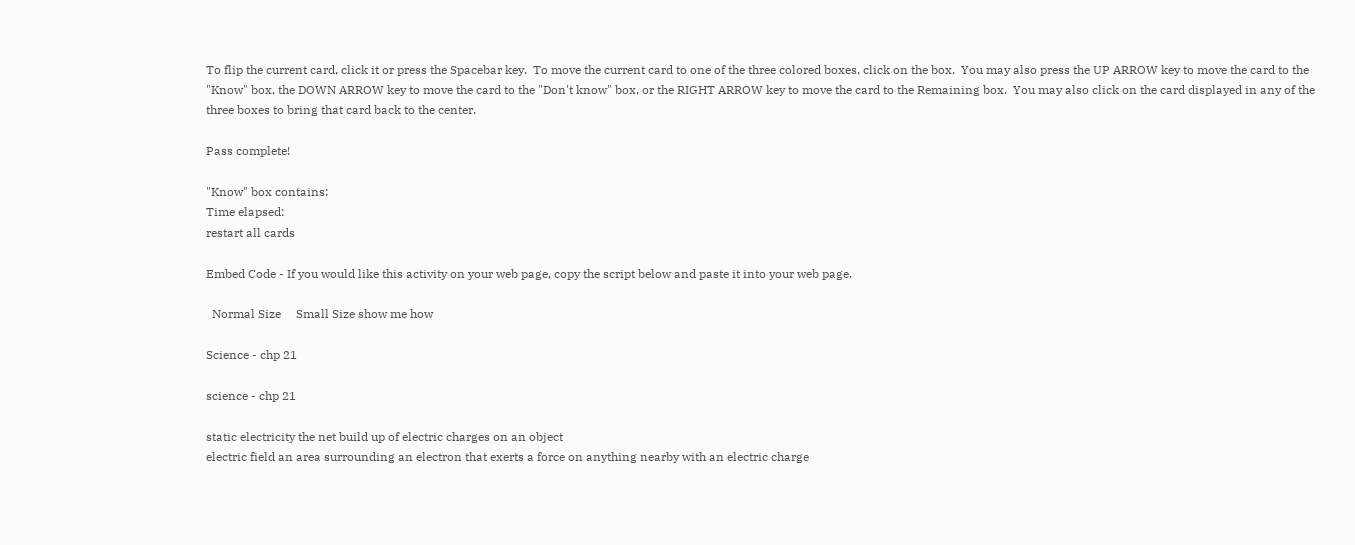To flip the current card, click it or press the Spacebar key.  To move the current card to one of the three colored boxes, click on the box.  You may also press the UP ARROW key to move the card to the "Know" box, the DOWN ARROW key to move the card to the "Don't know" box, or the RIGHT ARROW key to move the card to the Remaining box.  You may also click on the card displayed in any of the three boxes to bring that card back to the center.

Pass complete!

"Know" box contains:
Time elapsed:
restart all cards

Embed Code - If you would like this activity on your web page, copy the script below and paste it into your web page.

  Normal Size     Small Size show me how

Science - chp 21

science - chp 21

static electricity the net build up of electric charges on an object
electric field an area surrounding an electron that exerts a force on anything nearby with an electric charge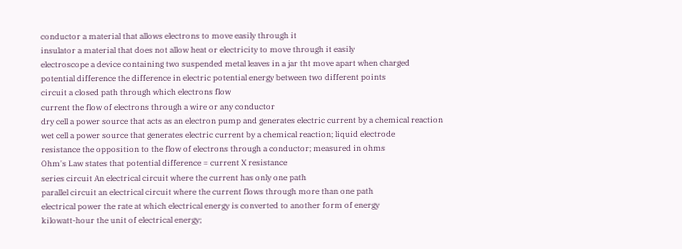conductor a material that allows electrons to move easily through it
insulator a material that does not allow heat or electricity to move through it easily
electroscope a device containing two suspended metal leaves in a jar tht move apart when charged
potential difference the difference in electric potential energy between two different points
circuit a closed path through which electrons flow
current the flow of electrons through a wire or any conductor
dry cell a power source that acts as an electron pump and generates electric current by a chemical reaction
wet cell a power source that generates electric current by a chemical reaction; liquid electrode
resistance the opposition to the flow of electrons through a conductor; measured in ohms
Ohm's Law states that potential difference = current X resistance
series circuit An electrical circuit where the current has only one path
parallel circuit an electrical circuit where the current flows through more than one path
electrical power the rate at which electrical energy is converted to another form of energy
kilowatt-hour the unit of electrical energy;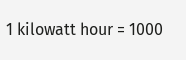1 kilowatt hour = 1000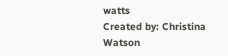watts
Created by: Christina Watson